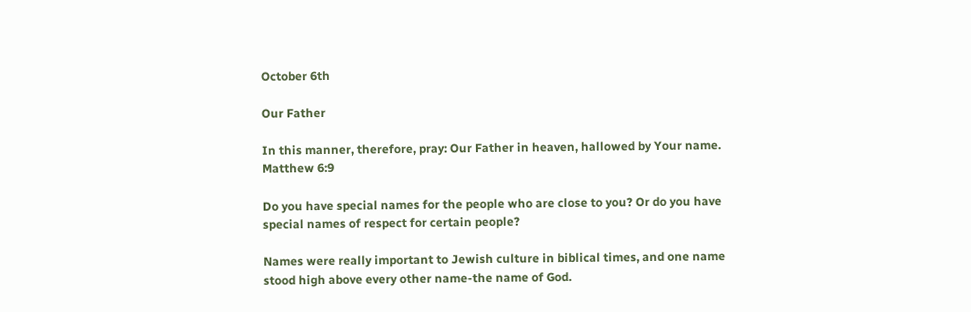October 6th

Our Father

In this manner, therefore, pray: Our Father in heaven, hallowed by Your name. Matthew 6:9

Do you have special names for the people who are close to you? Or do you have special names of respect for certain people?

Names were really important to Jewish culture in biblical times, and one name stood high above every other name-the name of God.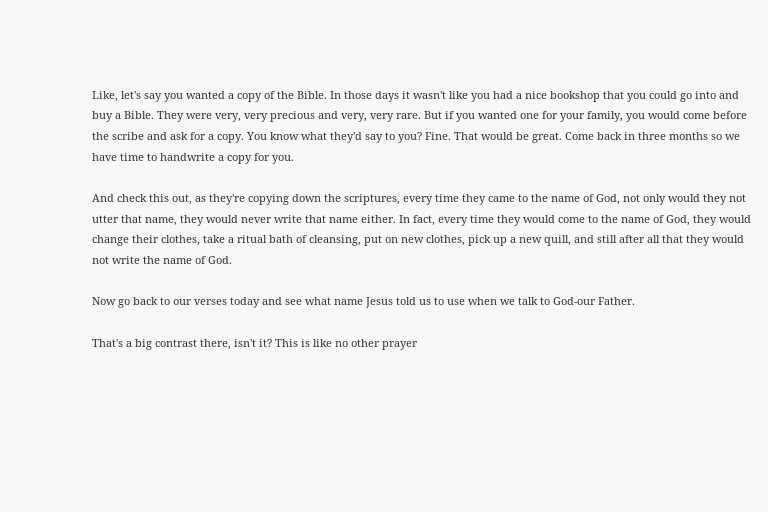Like, let's say you wanted a copy of the Bible. In those days it wasn't like you had a nice bookshop that you could go into and buy a Bible. They were very, very precious and very, very rare. But if you wanted one for your family, you would come before the scribe and ask for a copy. You know what they'd say to you? Fine. That would be great. Come back in three months so we have time to handwrite a copy for you.

And check this out, as they're copying down the scriptures, every time they came to the name of God, not only would they not utter that name, they would never write that name either. In fact, every time they would come to the name of God, they would change their clothes, take a ritual bath of cleansing, put on new clothes, pick up a new quill, and still after all that they would not write the name of God.

Now go back to our verses today and see what name Jesus told us to use when we talk to God-our Father.

That's a big contrast there, isn't it? This is like no other prayer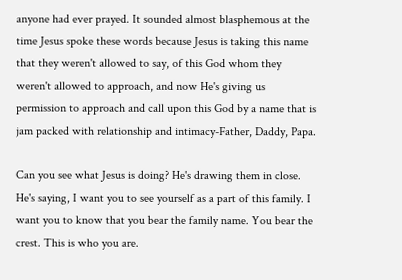anyone had ever prayed. It sounded almost blasphemous at the time Jesus spoke these words because Jesus is taking this name that they weren't allowed to say, of this God whom they weren't allowed to approach, and now He's giving us permission to approach and call upon this God by a name that is jam packed with relationship and intimacy-Father, Daddy, Papa.

Can you see what Jesus is doing? He's drawing them in close. He's saying, I want you to see yourself as a part of this family. I want you to know that you bear the family name. You bear the crest. This is who you are.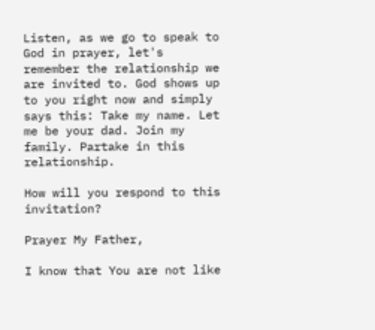Listen, as we go to speak to God in prayer, let's remember the relationship we are invited to. God shows up to you right now and simply says this: Take my name. Let me be your dad. Join my family. Partake in this relationship.

How will you respond to this invitation?

Prayer My Father,

I know that You are not like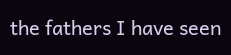the fathers I have seen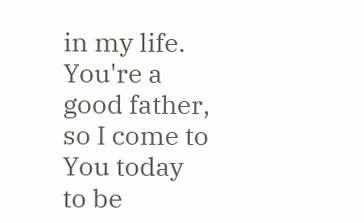in my life. You're a good father, so I come to You today to be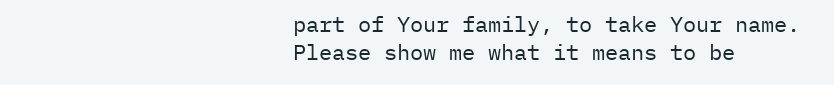part of Your family, to take Your name. Please show me what it means to be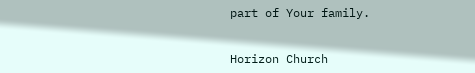part of Your family.


Horizon Church